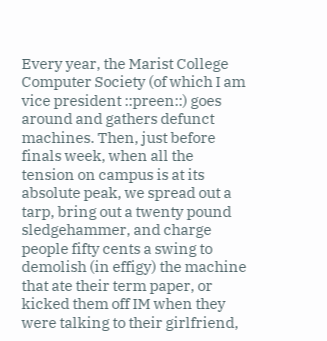Every year, the Marist College Computer Society (of which I am vice president ::preen::) goes around and gathers defunct machines. Then, just before finals week, when all the tension on campus is at its absolute peak, we spread out a tarp, bring out a twenty pound sledgehammer, and charge people fifty cents a swing to demolish (in effigy) the machine that ate their term paper, or kicked them off IM when they were talking to their girlfriend,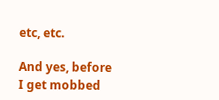etc, etc.

And yes, before I get mobbed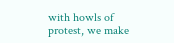with howls of protest, we make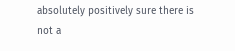absolutely positively sure there is not a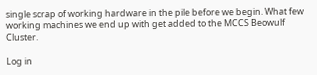single scrap of working hardware in the pile before we begin. What few working machines we end up with get added to the MCCS Beowulf Cluster.

Log in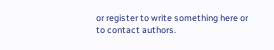or register to write something here or to contact authors.